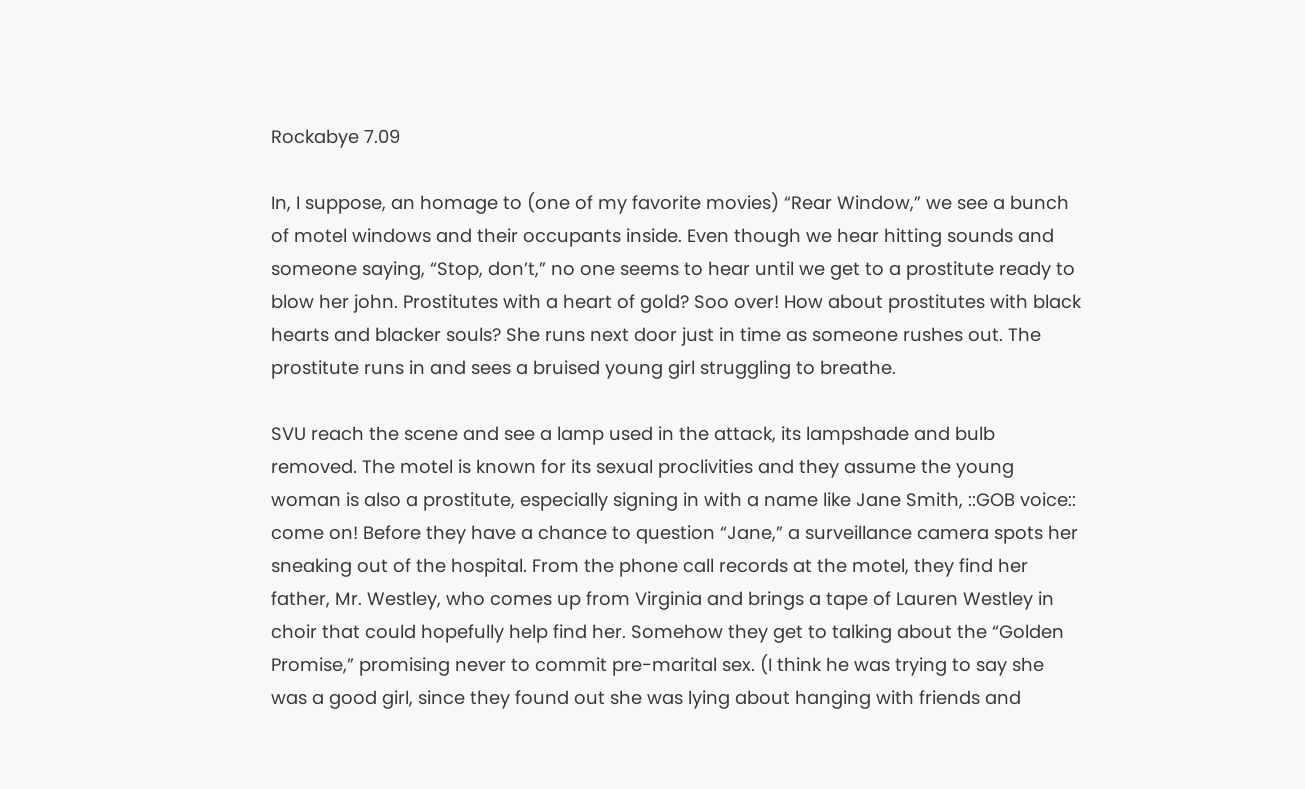Rockabye 7.09

In, I suppose, an homage to (one of my favorite movies) “Rear Window,” we see a bunch of motel windows and their occupants inside. Even though we hear hitting sounds and someone saying, “Stop, don’t,” no one seems to hear until we get to a prostitute ready to blow her john. Prostitutes with a heart of gold? Soo over! How about prostitutes with black hearts and blacker souls? She runs next door just in time as someone rushes out. The prostitute runs in and sees a bruised young girl struggling to breathe.

SVU reach the scene and see a lamp used in the attack, its lampshade and bulb removed. The motel is known for its sexual proclivities and they assume the young woman is also a prostitute, especially signing in with a name like Jane Smith, ::GOB voice:: come on! Before they have a chance to question “Jane,” a surveillance camera spots her sneaking out of the hospital. From the phone call records at the motel, they find her father, Mr. Westley, who comes up from Virginia and brings a tape of Lauren Westley in choir that could hopefully help find her. Somehow they get to talking about the “Golden Promise,” promising never to commit pre-marital sex. (I think he was trying to say she was a good girl, since they found out she was lying about hanging with friends and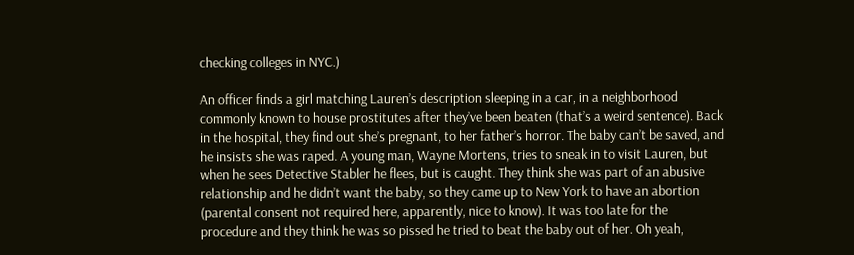checking colleges in NYC.)

An officer finds a girl matching Lauren’s description sleeping in a car, in a neighborhood commonly known to house prostitutes after they’ve been beaten (that’s a weird sentence). Back in the hospital, they find out she’s pregnant, to her father’s horror. The baby can’t be saved, and he insists she was raped. A young man, Wayne Mortens, tries to sneak in to visit Lauren, but when he sees Detective Stabler he flees, but is caught. They think she was part of an abusive relationship and he didn’t want the baby, so they came up to New York to have an abortion (parental consent not required here, apparently, nice to know). It was too late for the procedure and they think he was so pissed he tried to beat the baby out of her. Oh yeah,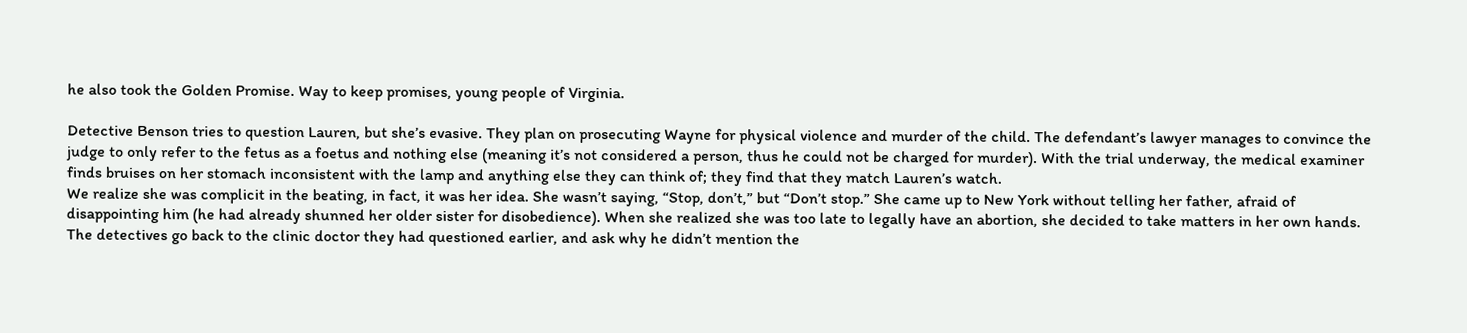he also took the Golden Promise. Way to keep promises, young people of Virginia.

Detective Benson tries to question Lauren, but she’s evasive. They plan on prosecuting Wayne for physical violence and murder of the child. The defendant’s lawyer manages to convince the judge to only refer to the fetus as a foetus and nothing else (meaning it’s not considered a person, thus he could not be charged for murder). With the trial underway, the medical examiner finds bruises on her stomach inconsistent with the lamp and anything else they can think of; they find that they match Lauren’s watch.
We realize she was complicit in the beating, in fact, it was her idea. She wasn’t saying, “Stop, don’t,” but “Don’t stop.” She came up to New York without telling her father, afraid of disappointing him (he had already shunned her older sister for disobedience). When she realized she was too late to legally have an abortion, she decided to take matters in her own hands. The detectives go back to the clinic doctor they had questioned earlier, and ask why he didn’t mention the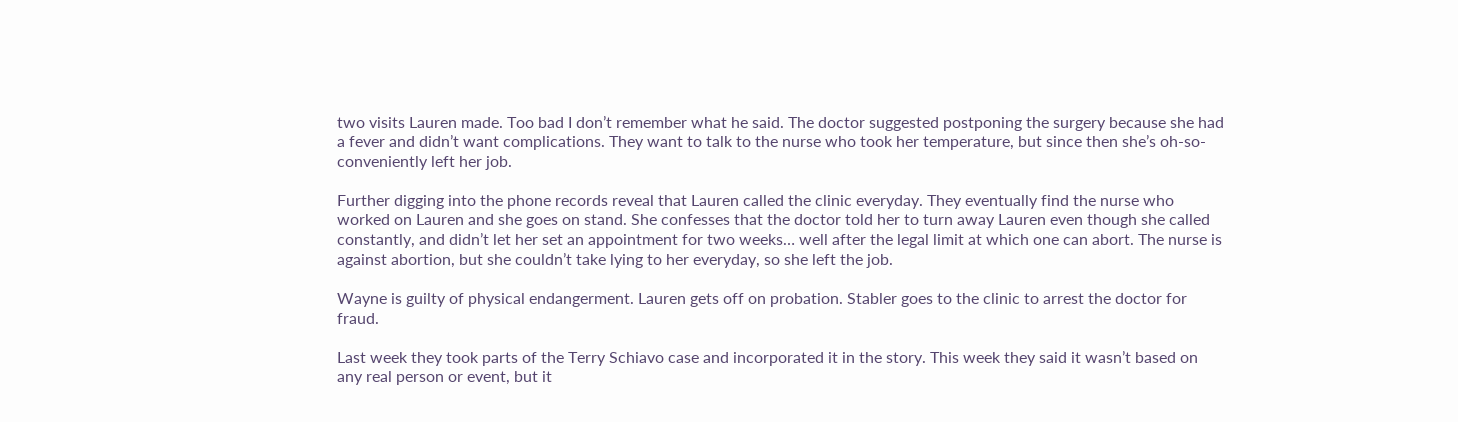two visits Lauren made. Too bad I don’t remember what he said. The doctor suggested postponing the surgery because she had a fever and didn’t want complications. They want to talk to the nurse who took her temperature, but since then she’s oh-so-conveniently left her job.

Further digging into the phone records reveal that Lauren called the clinic everyday. They eventually find the nurse who worked on Lauren and she goes on stand. She confesses that the doctor told her to turn away Lauren even though she called constantly, and didn’t let her set an appointment for two weeks… well after the legal limit at which one can abort. The nurse is against abortion, but she couldn’t take lying to her everyday, so she left the job.

Wayne is guilty of physical endangerment. Lauren gets off on probation. Stabler goes to the clinic to arrest the doctor for fraud.

Last week they took parts of the Terry Schiavo case and incorporated it in the story. This week they said it wasn’t based on any real person or event, but it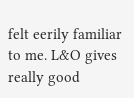felt eerily familiar to me. L&O gives really good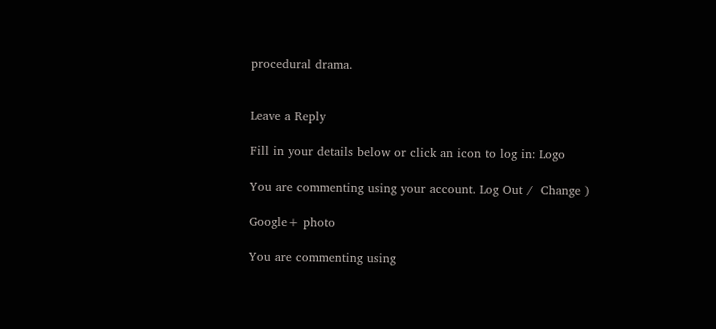procedural drama.


Leave a Reply

Fill in your details below or click an icon to log in: Logo

You are commenting using your account. Log Out /  Change )

Google+ photo

You are commenting using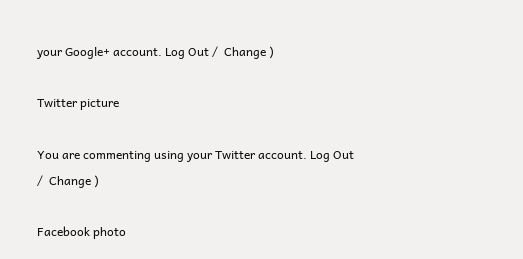your Google+ account. Log Out /  Change )

Twitter picture

You are commenting using your Twitter account. Log Out /  Change )

Facebook photo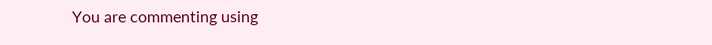You are commenting using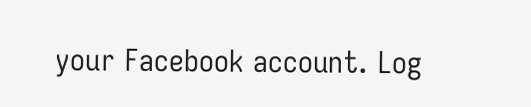your Facebook account. Log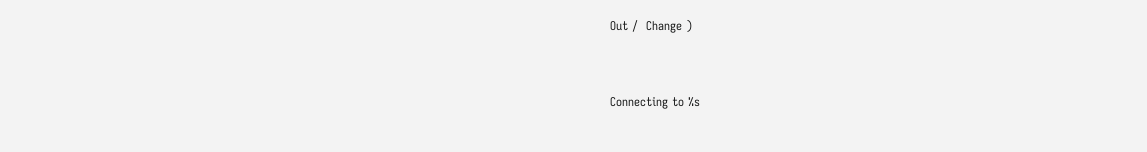Out /  Change )


Connecting to %s